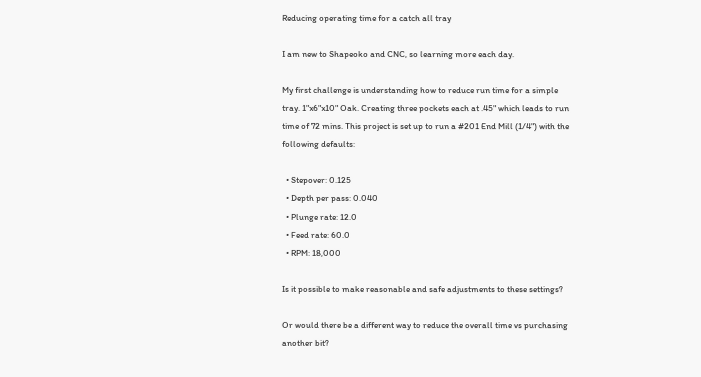Reducing operating time for a catch all tray

I am new to Shapeoko and CNC, so learning more each day.

My first challenge is understanding how to reduce run time for a simple tray. 1"x6"x10" Oak. Creating three pockets each at .45" which leads to run time of 72 mins. This project is set up to run a #201 End Mill (1/4") with the following defaults:

  • Stepover: 0.125
  • Depth per pass: 0.040
  • Plunge rate: 12.0
  • Feed rate: 60.0
  • RPM: 18,000

Is it possible to make reasonable and safe adjustments to these settings?

Or would there be a different way to reduce the overall time vs purchasing another bit?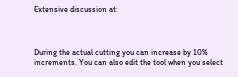Extensive discussion at:



During the actual cutting you can increase by 10% increments. You can also edit the tool when you select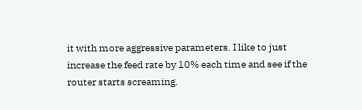it with more aggressive parameters. I like to just increase the feed rate by 10% each time and see if the router starts screaming.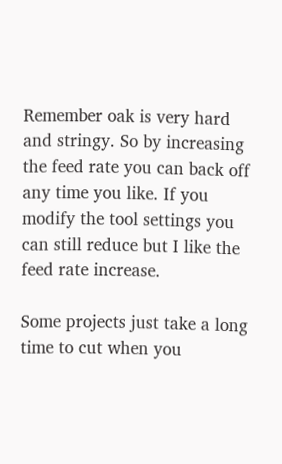Remember oak is very hard and stringy. So by increasing the feed rate you can back off any time you like. If you modify the tool settings you can still reduce but I like the feed rate increase.

Some projects just take a long time to cut when you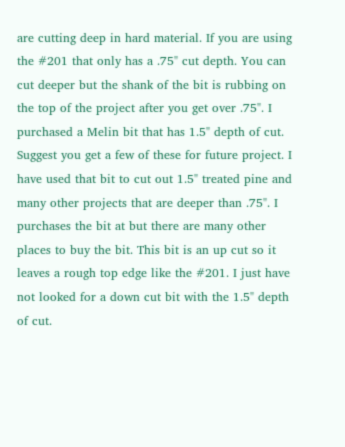are cutting deep in hard material. If you are using the #201 that only has a .75" cut depth. You can cut deeper but the shank of the bit is rubbing on the top of the project after you get over .75". I purchased a Melin bit that has 1.5" depth of cut. Suggest you get a few of these for future project. I have used that bit to cut out 1.5" treated pine and many other projects that are deeper than .75". I purchases the bit at but there are many other places to buy the bit. This bit is an up cut so it leaves a rough top edge like the #201. I just have not looked for a down cut bit with the 1.5" depth of cut.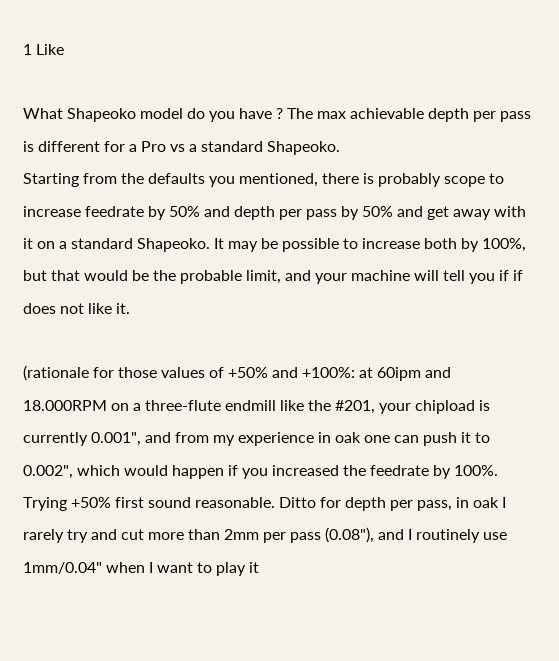1 Like

What Shapeoko model do you have ? The max achievable depth per pass is different for a Pro vs a standard Shapeoko.
Starting from the defaults you mentioned, there is probably scope to increase feedrate by 50% and depth per pass by 50% and get away with it on a standard Shapeoko. It may be possible to increase both by 100%, but that would be the probable limit, and your machine will tell you if if does not like it.

(rationale for those values of +50% and +100%: at 60ipm and 18.000RPM on a three-flute endmill like the #201, your chipload is currently 0.001", and from my experience in oak one can push it to 0.002", which would happen if you increased the feedrate by 100%. Trying +50% first sound reasonable. Ditto for depth per pass, in oak I rarely try and cut more than 2mm per pass (0.08"), and I routinely use 1mm/0.04" when I want to play it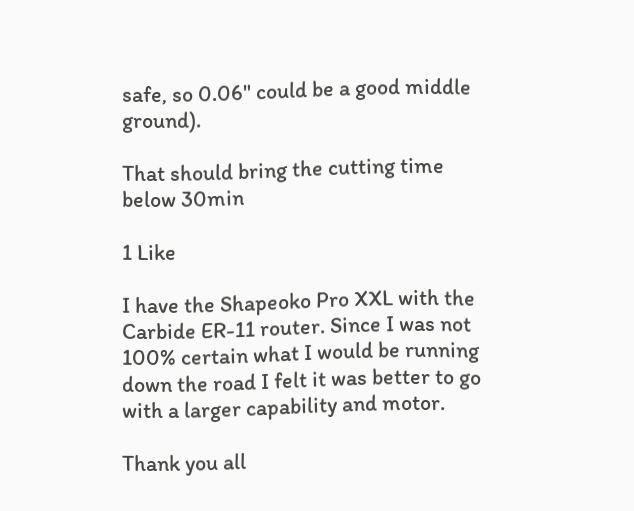safe, so 0.06" could be a good middle ground).

That should bring the cutting time below 30min

1 Like

I have the Shapeoko Pro XXL with the Carbide ER-11 router. Since I was not 100% certain what I would be running down the road I felt it was better to go with a larger capability and motor.

Thank you all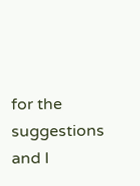for the suggestions and I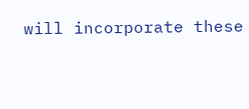will incorporate these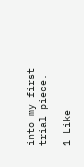into my first trial piece.

1 Like